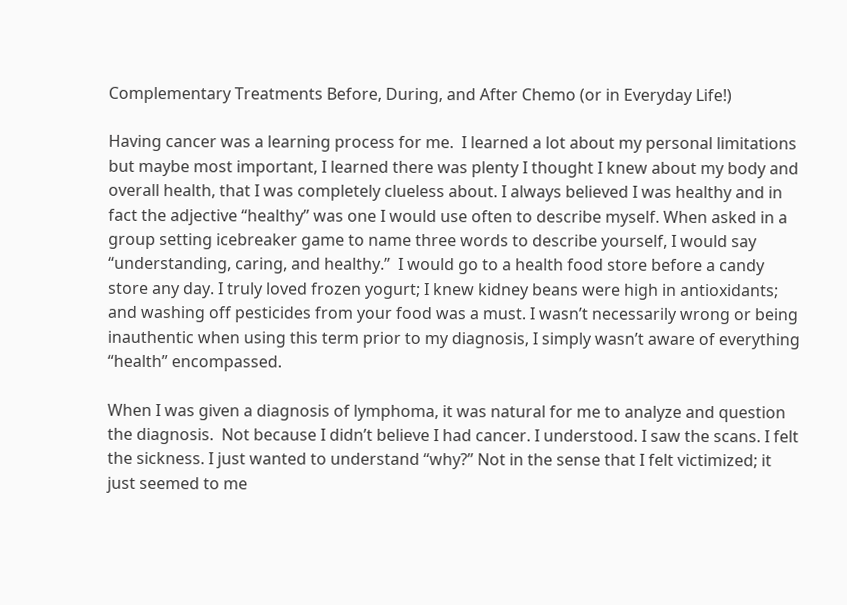Complementary Treatments Before, During, and After Chemo (or in Everyday Life!)

Having cancer was a learning process for me.  I learned a lot about my personal limitations but maybe most important, I learned there was plenty I thought I knew about my body and overall health, that I was completely clueless about. I always believed I was healthy and in fact the adjective “healthy” was one I would use often to describe myself. When asked in a group setting icebreaker game to name three words to describe yourself, I would say “understanding, caring, and healthy.”  I would go to a health food store before a candy store any day. I truly loved frozen yogurt; I knew kidney beans were high in antioxidants; and washing off pesticides from your food was a must. I wasn’t necessarily wrong or being inauthentic when using this term prior to my diagnosis, I simply wasn’t aware of everything “health” encompassed.

When I was given a diagnosis of lymphoma, it was natural for me to analyze and question the diagnosis.  Not because I didn’t believe I had cancer. I understood. I saw the scans. I felt the sickness. I just wanted to understand “why?” Not in the sense that I felt victimized; it just seemed to me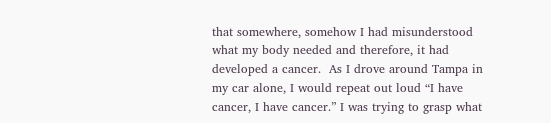that somewhere, somehow I had misunderstood what my body needed and therefore, it had developed a cancer.  As I drove around Tampa in my car alone, I would repeat out loud “I have cancer, I have cancer.” I was trying to grasp what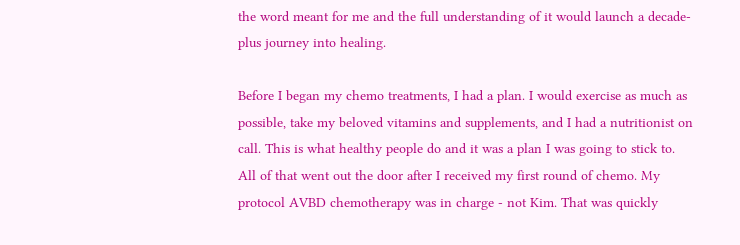the word meant for me and the full understanding of it would launch a decade-plus journey into healing.

Before I began my chemo treatments, I had a plan. I would exercise as much as possible, take my beloved vitamins and supplements, and I had a nutritionist on call. This is what healthy people do and it was a plan I was going to stick to.  All of that went out the door after I received my first round of chemo. My protocol AVBD chemotherapy was in charge - not Kim. That was quickly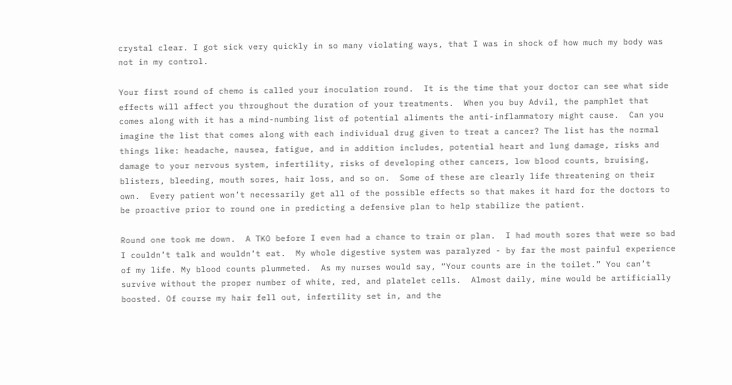crystal clear. I got sick very quickly in so many violating ways, that I was in shock of how much my body was not in my control.

Your first round of chemo is called your inoculation round.  It is the time that your doctor can see what side effects will affect you throughout the duration of your treatments.  When you buy Advil, the pamphlet that comes along with it has a mind-numbing list of potential aliments the anti-inflammatory might cause.  Can you imagine the list that comes along with each individual drug given to treat a cancer? The list has the normal things like: headache, nausea, fatigue, and in addition includes, potential heart and lung damage, risks and damage to your nervous system, infertility, risks of developing other cancers, low blood counts, bruising, blisters, bleeding, mouth sores, hair loss, and so on.  Some of these are clearly life threatening on their own.  Every patient won’t necessarily get all of the possible effects so that makes it hard for the doctors to be proactive prior to round one in predicting a defensive plan to help stabilize the patient.

Round one took me down.  A TKO before I even had a chance to train or plan.  I had mouth sores that were so bad I couldn’t talk and wouldn’t eat.  My whole digestive system was paralyzed - by far the most painful experience of my life. My blood counts plummeted.  As my nurses would say, “Your counts are in the toilet.” You can’t survive without the proper number of white, red, and platelet cells.  Almost daily, mine would be artificially boosted. Of course my hair fell out, infertility set in, and the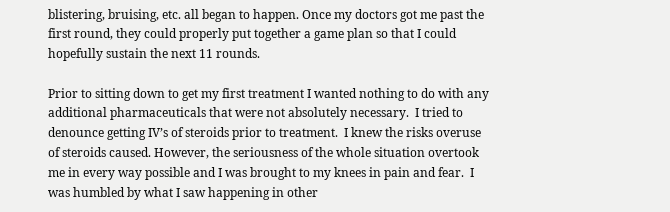blistering, bruising, etc. all began to happen. Once my doctors got me past the first round, they could properly put together a game plan so that I could hopefully sustain the next 11 rounds.

Prior to sitting down to get my first treatment I wanted nothing to do with any additional pharmaceuticals that were not absolutely necessary.  I tried to denounce getting IV’s of steroids prior to treatment.  I knew the risks overuse of steroids caused. However, the seriousness of the whole situation overtook me in every way possible and I was brought to my knees in pain and fear.  I was humbled by what I saw happening in other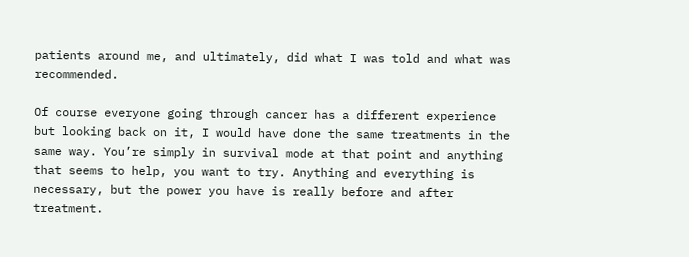patients around me, and ultimately, did what I was told and what was recommended.

Of course everyone going through cancer has a different experience but looking back on it, I would have done the same treatments in the same way. You’re simply in survival mode at that point and anything that seems to help, you want to try. Anything and everything is necessary, but the power you have is really before and after treatment.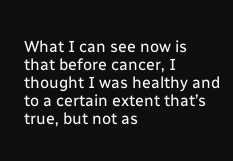What I can see now is that before cancer, I thought I was healthy and to a certain extent that’s true, but not as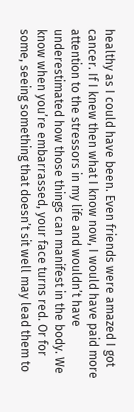healthy as I could have been. Even friends were amazed I got cancer. If I knew then what I know now, I would have paid more attention to the stressors in my life and wouldn’t have underestimated how those things can manifest in the body. We know when you’re embarrassed, your face turns red. Or for some, seeing something that doesn’t sit well may lead them to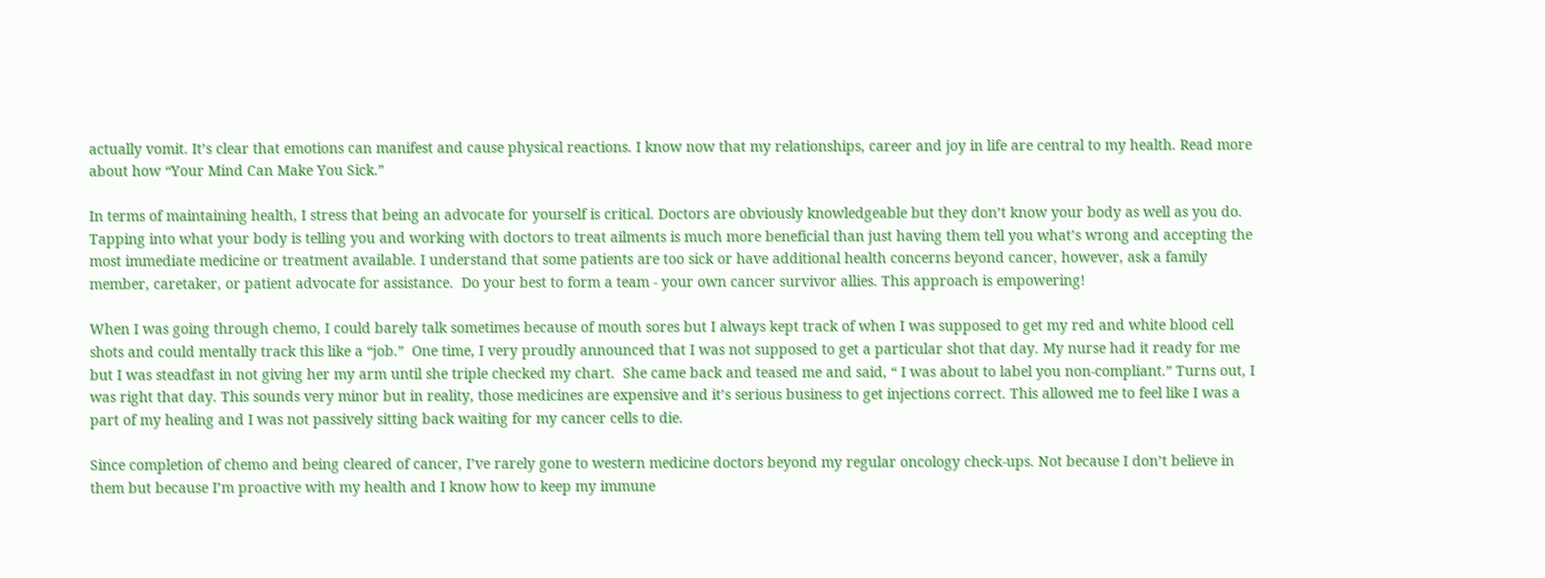actually vomit. It’s clear that emotions can manifest and cause physical reactions. I know now that my relationships, career and joy in life are central to my health. Read more about how “Your Mind Can Make You Sick.”

In terms of maintaining health, I stress that being an advocate for yourself is critical. Doctors are obviously knowledgeable but they don’t know your body as well as you do. Tapping into what your body is telling you and working with doctors to treat ailments is much more beneficial than just having them tell you what’s wrong and accepting the most immediate medicine or treatment available. I understand that some patients are too sick or have additional health concerns beyond cancer, however, ask a family member, caretaker, or patient advocate for assistance.  Do your best to form a team - your own cancer survivor allies. This approach is empowering!

When I was going through chemo, I could barely talk sometimes because of mouth sores but I always kept track of when I was supposed to get my red and white blood cell shots and could mentally track this like a “job.”  One time, I very proudly announced that I was not supposed to get a particular shot that day. My nurse had it ready for me but I was steadfast in not giving her my arm until she triple checked my chart.  She came back and teased me and said, “ I was about to label you non-compliant.” Turns out, I was right that day. This sounds very minor but in reality, those medicines are expensive and it’s serious business to get injections correct. This allowed me to feel like I was a part of my healing and I was not passively sitting back waiting for my cancer cells to die.

Since completion of chemo and being cleared of cancer, I’ve rarely gone to western medicine doctors beyond my regular oncology check-ups. Not because I don’t believe in them but because I’m proactive with my health and I know how to keep my immune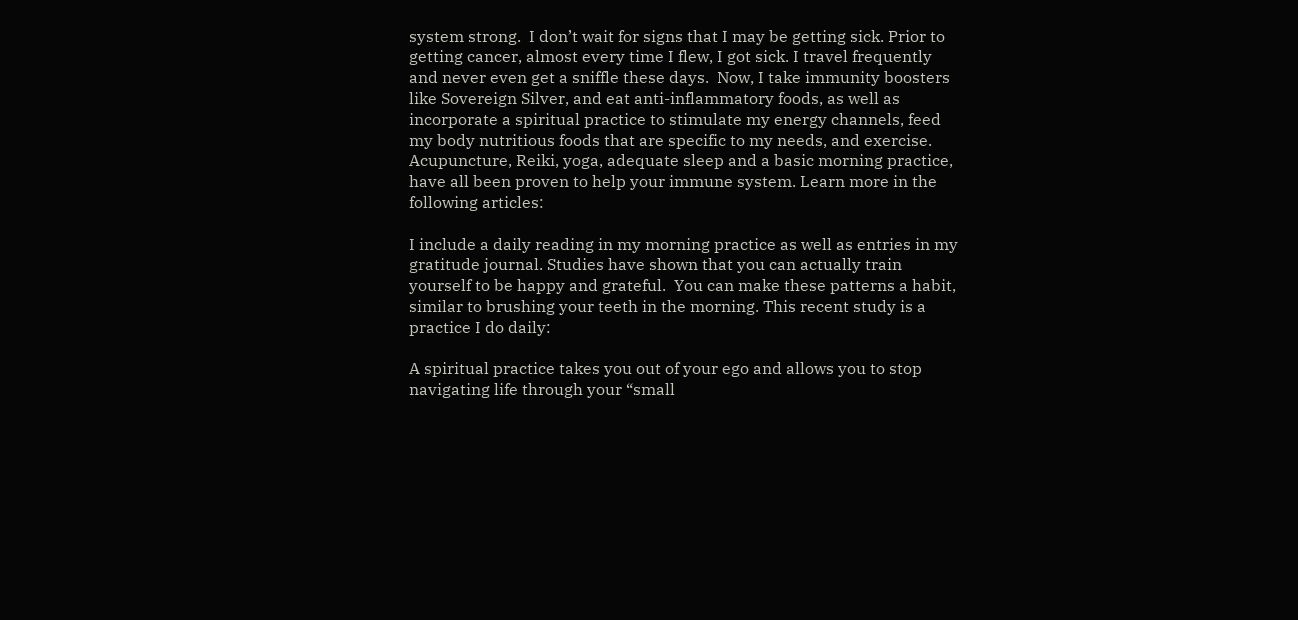system strong.  I don’t wait for signs that I may be getting sick. Prior to getting cancer, almost every time I flew, I got sick. I travel frequently and never even get a sniffle these days.  Now, I take immunity boosters like Sovereign Silver, and eat anti-inflammatory foods, as well as incorporate a spiritual practice to stimulate my energy channels, feed my body nutritious foods that are specific to my needs, and exercise. Acupuncture, Reiki, yoga, adequate sleep and a basic morning practice, have all been proven to help your immune system. Learn more in the following articles:

I include a daily reading in my morning practice as well as entries in my gratitude journal. Studies have shown that you can actually train yourself to be happy and grateful.  You can make these patterns a habit, similar to brushing your teeth in the morning. This recent study is a practice I do daily:

A spiritual practice takes you out of your ego and allows you to stop navigating life through your “small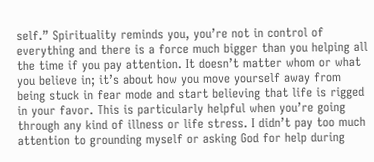self.” Spirituality reminds you, you’re not in control of everything and there is a force much bigger than you helping all the time if you pay attention. It doesn’t matter whom or what you believe in; it’s about how you move yourself away from being stuck in fear mode and start believing that life is rigged in your favor. This is particularly helpful when you’re going through any kind of illness or life stress. I didn’t pay too much attention to grounding myself or asking God for help during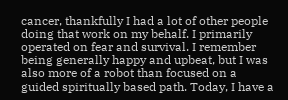cancer, thankfully I had a lot of other people doing that work on my behalf. I primarily operated on fear and survival. I remember being generally happy and upbeat, but I was also more of a robot than focused on a guided spiritually based path. Today, I have a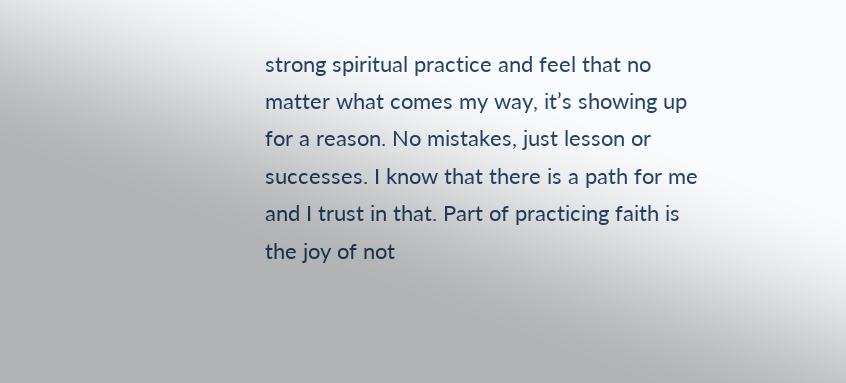strong spiritual practice and feel that no matter what comes my way, it’s showing up for a reason. No mistakes, just lesson or successes. I know that there is a path for me and I trust in that. Part of practicing faith is the joy of not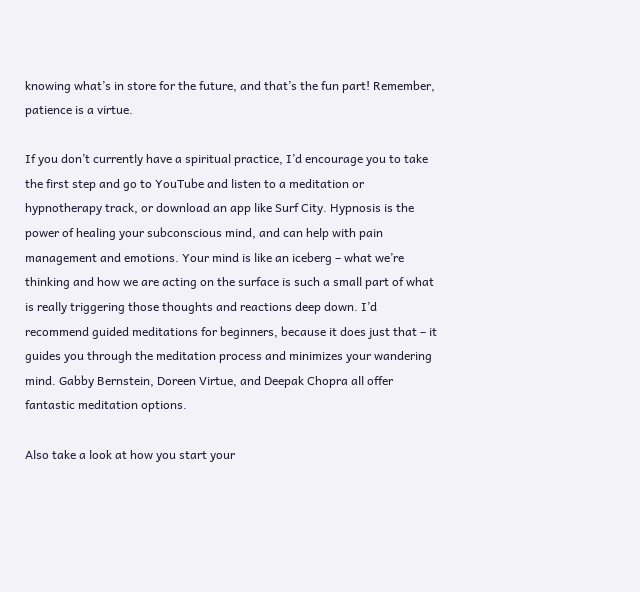knowing what’s in store for the future, and that’s the fun part! Remember, patience is a virtue.

If you don’t currently have a spiritual practice, I’d encourage you to take the first step and go to YouTube and listen to a meditation or hypnotherapy track, or download an app like Surf City. Hypnosis is the power of healing your subconscious mind, and can help with pain management and emotions. Your mind is like an iceberg – what we’re thinking and how we are acting on the surface is such a small part of what is really triggering those thoughts and reactions deep down. I’d recommend guided meditations for beginners, because it does just that – it guides you through the meditation process and minimizes your wandering mind. Gabby Bernstein, Doreen Virtue, and Deepak Chopra all offer fantastic meditation options.

Also take a look at how you start your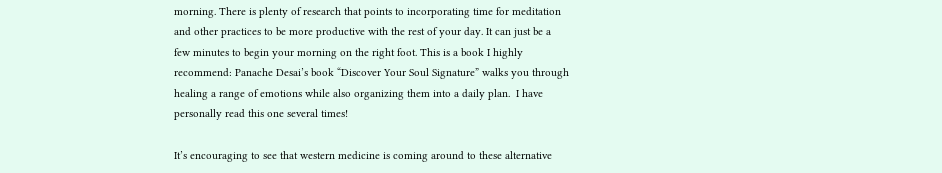morning. There is plenty of research that points to incorporating time for meditation and other practices to be more productive with the rest of your day. It can just be a few minutes to begin your morning on the right foot. This is a book I highly recommend: Panache Desai’s book “Discover Your Soul Signature” walks you through healing a range of emotions while also organizing them into a daily plan.  I have personally read this one several times!

It’s encouraging to see that western medicine is coming around to these alternative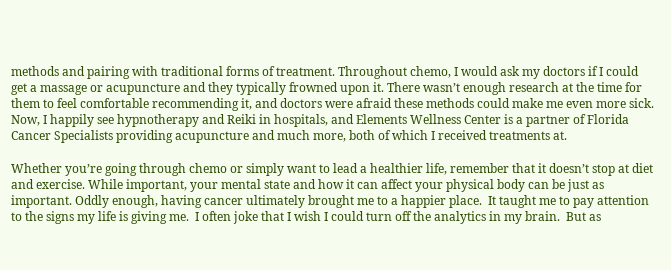methods and pairing with traditional forms of treatment. Throughout chemo, I would ask my doctors if I could get a massage or acupuncture and they typically frowned upon it. There wasn’t enough research at the time for them to feel comfortable recommending it, and doctors were afraid these methods could make me even more sick. Now, I happily see hypnotherapy and Reiki in hospitals, and Elements Wellness Center is a partner of Florida Cancer Specialists providing acupuncture and much more, both of which I received treatments at.

Whether you’re going through chemo or simply want to lead a healthier life, remember that it doesn’t stop at diet and exercise. While important, your mental state and how it can affect your physical body can be just as important. Oddly enough, having cancer ultimately brought me to a happier place.  It taught me to pay attention to the signs my life is giving me.  I often joke that I wish I could turn off the analytics in my brain.  But as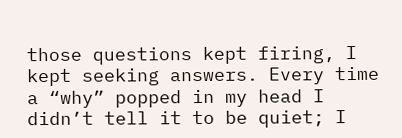those questions kept firing, I kept seeking answers. Every time a “why” popped in my head I didn’t tell it to be quiet; I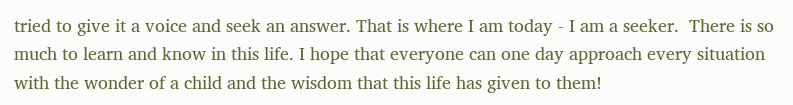tried to give it a voice and seek an answer. That is where I am today - I am a seeker.  There is so much to learn and know in this life. I hope that everyone can one day approach every situation with the wonder of a child and the wisdom that this life has given to them!